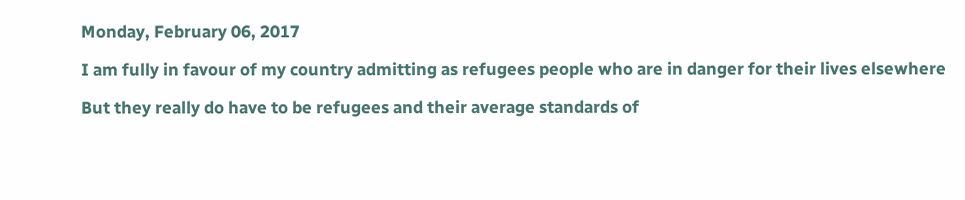Monday, February 06, 2017

I am fully in favour of my country admitting as refugees people who are in danger for their lives elsewhere

But they really do have to be refugees and their average standards of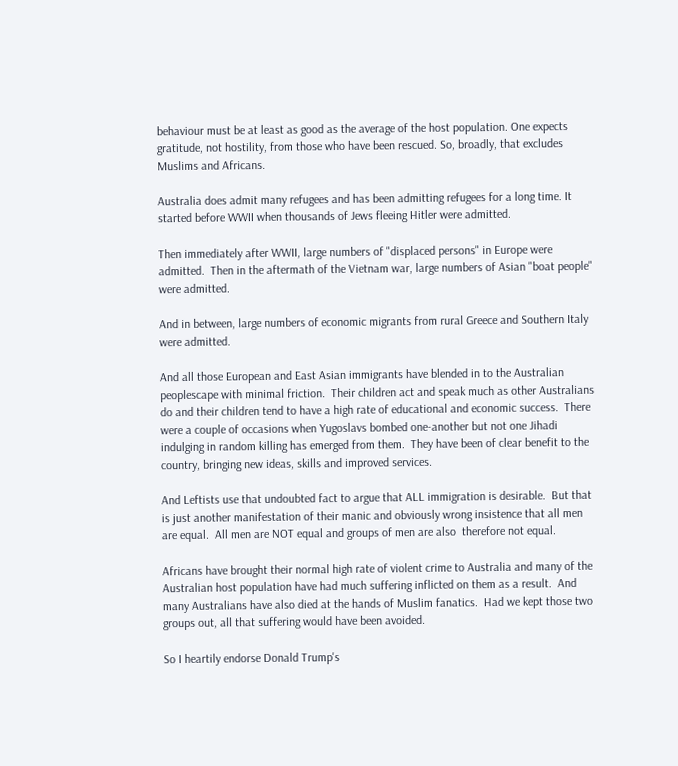behaviour must be at least as good as the average of the host population. One expects gratitude, not hostility, from those who have been rescued. So, broadly, that excludes Muslims and Africans.

Australia does admit many refugees and has been admitting refugees for a long time. It started before WWII when thousands of Jews fleeing Hitler were admitted.

Then immediately after WWII, large numbers of "displaced persons" in Europe were admitted.  Then in the aftermath of the Vietnam war, large numbers of Asian "boat people" were admitted.

And in between, large numbers of economic migrants from rural Greece and Southern Italy were admitted.

And all those European and East Asian immigrants have blended in to the Australian peoplescape with minimal friction.  Their children act and speak much as other Australians do and their children tend to have a high rate of educational and economic success.  There were a couple of occasions when Yugoslavs bombed one-another but not one Jihadi indulging in random killing has emerged from them.  They have been of clear benefit to the country, bringing new ideas, skills and improved services.

And Leftists use that undoubted fact to argue that ALL immigration is desirable.  But that is just another manifestation of their manic and obviously wrong insistence that all men are equal.  All men are NOT equal and groups of men are also  therefore not equal.

Africans have brought their normal high rate of violent crime to Australia and many of the Australian host population have had much suffering inflicted on them as a result.  And many Australians have also died at the hands of Muslim fanatics.  Had we kept those two groups out, all that suffering would have been avoided.

So I heartily endorse Donald Trump's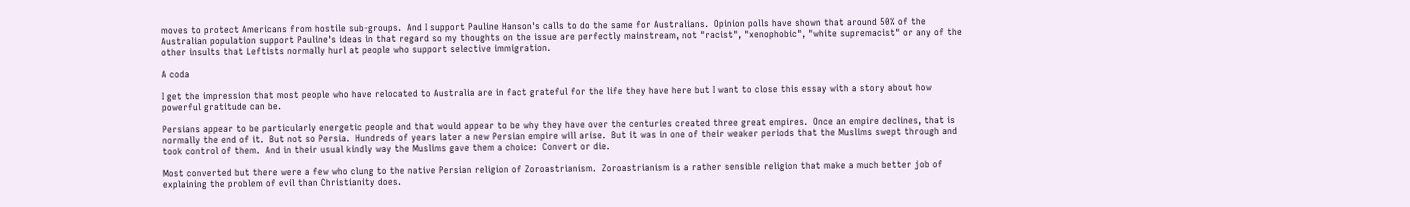moves to protect Americans from hostile sub-groups.  And I support Pauline Hanson's calls to do the same for Australians.  Opinion polls have shown that around 50% of the Australian population support Pauline's ideas in that regard so my thoughts on the issue are perfectly mainstream, not "racist", "xenophobic", "white supremacist" or any of the other insults that Leftists normally hurl at people who support selective immigration.

A coda

I get the impression that most people who have relocated to Australia are in fact grateful for the life they have here but I want to close this essay with a story about how powerful gratitude can be.

Persians appear to be particularly energetic people and that would appear to be why they have over the centuries created three great empires.  Once an empire declines, that is normally the end of it.  But not so Persia.  Hundreds of years later a new Persian empire will arise.  But it was in one of their weaker periods that the Muslims swept through and took control of them.  And in their usual kindly way the Muslims gave them a choice:  Convert or die.

Most converted but there were a few who clung to the native Persian religion of Zoroastrianism.  Zoroastrianism is a rather sensible religion that make a much better job of explaining the problem of evil than Christianity does.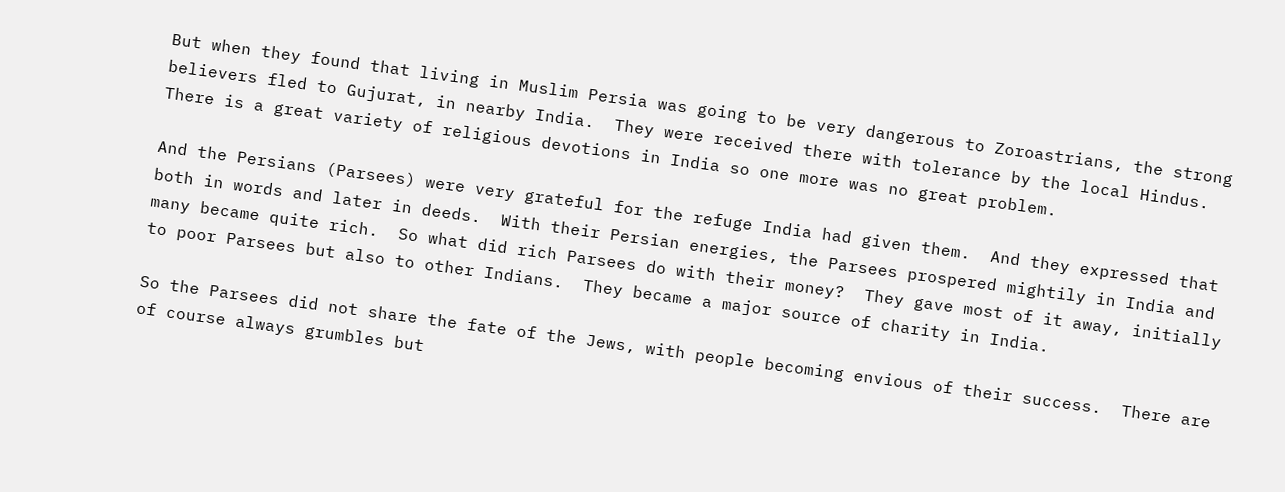But when they found that living in Muslim Persia was going to be very dangerous to Zoroastrians, the strong believers fled to Gujurat, in nearby India.  They were received there with tolerance by the local Hindus.  There is a great variety of religious devotions in India so one more was no great problem.

And the Persians (Parsees) were very grateful for the refuge India had given them.  And they expressed that both in words and later in deeds.  With their Persian energies, the Parsees prospered mightily in India and many became quite rich.  So what did rich Parsees do with their money?  They gave most of it away, initially to poor Parsees but also to other Indians.  They became a major source of charity in India.

So the Parsees did not share the fate of the Jews, with people becoming envious of their success.  There are of course always grumbles but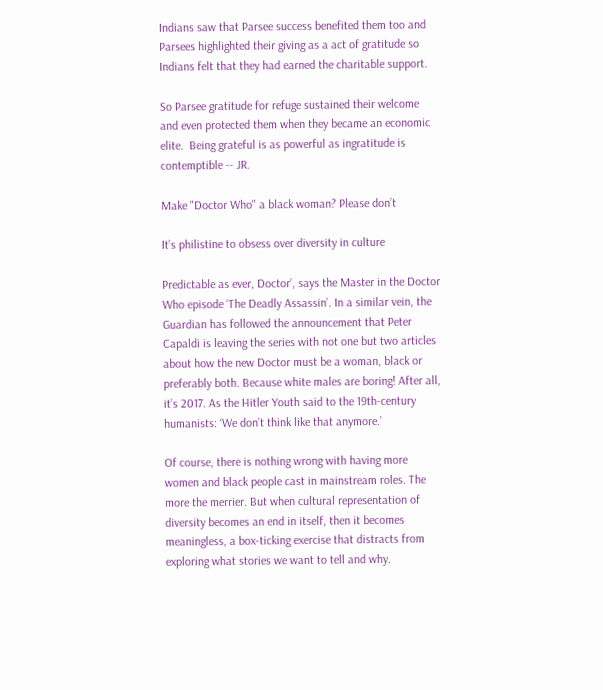Indians saw that Parsee success benefited them too and Parsees highlighted their giving as a act of gratitude so Indians felt that they had earned the charitable support.

So Parsee gratitude for refuge sustained their welcome and even protected them when they became an economic elite.  Being grateful is as powerful as ingratitude is contemptible -- JR.

Make "Doctor Who" a black woman? Please don’t

It’s philistine to obsess over diversity in culture

Predictable as ever, Doctor’, says the Master in the Doctor Who episode ‘The Deadly Assassin’. In a similar vein, the Guardian has followed the announcement that Peter Capaldi is leaving the series with not one but two articles about how the new Doctor must be a woman, black or preferably both. Because white males are boring! After all, it’s 2017. As the Hitler Youth said to the 19th-century humanists: ‘We don’t think like that anymore.’

Of course, there is nothing wrong with having more women and black people cast in mainstream roles. The more the merrier. But when cultural representation of diversity becomes an end in itself, then it becomes meaningless, a box-ticking exercise that distracts from exploring what stories we want to tell and why.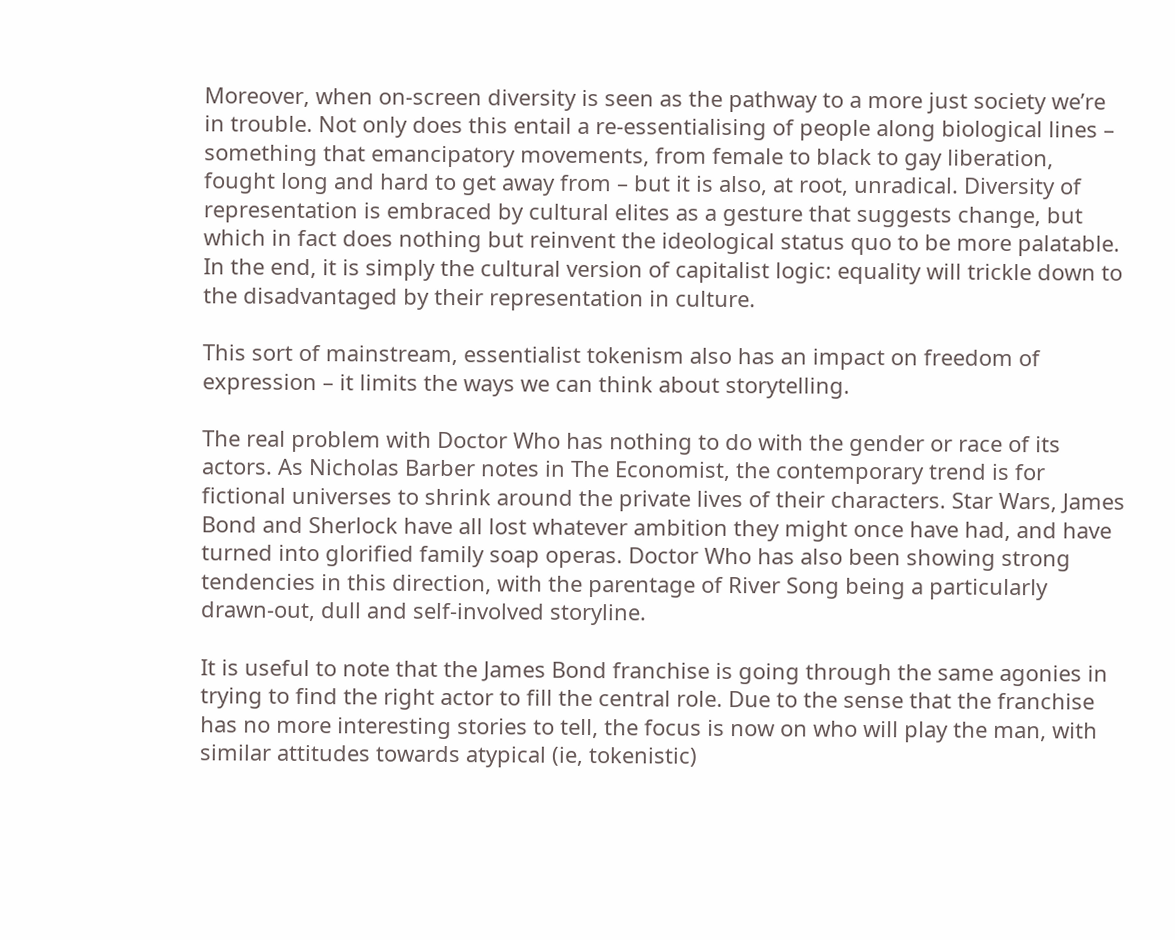Moreover, when on-screen diversity is seen as the pathway to a more just society we’re in trouble. Not only does this entail a re-essentialising of people along biological lines – something that emancipatory movements, from female to black to gay liberation, fought long and hard to get away from – but it is also, at root, unradical. Diversity of representation is embraced by cultural elites as a gesture that suggests change, but which in fact does nothing but reinvent the ideological status quo to be more palatable. In the end, it is simply the cultural version of capitalist logic: equality will trickle down to the disadvantaged by their representation in culture.

This sort of mainstream, essentialist tokenism also has an impact on freedom of expression – it limits the ways we can think about storytelling.

The real problem with Doctor Who has nothing to do with the gender or race of its actors. As Nicholas Barber notes in The Economist, the contemporary trend is for fictional universes to shrink around the private lives of their characters. Star Wars, James Bond and Sherlock have all lost whatever ambition they might once have had, and have turned into glorified family soap operas. Doctor Who has also been showing strong tendencies in this direction, with the parentage of River Song being a particularly drawn-out, dull and self-involved storyline.

It is useful to note that the James Bond franchise is going through the same agonies in trying to find the right actor to fill the central role. Due to the sense that the franchise has no more interesting stories to tell, the focus is now on who will play the man, with similar attitudes towards atypical (ie, tokenistic)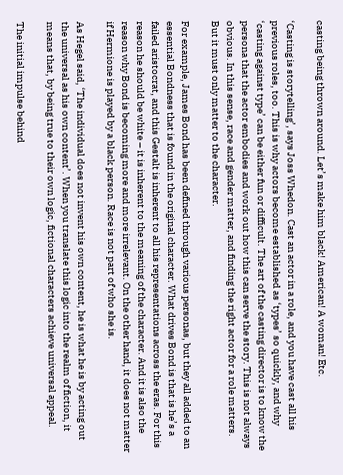casting being thrown around. Let’s make him black! American! A woman! Etc.

‘Casting is storytelling’, says Joss Whedon. Cast an actor in a role, and you have cast all his previous roles, too. This is why actors become established as ‘types’ so quickly, and why ‘casting against type’ can be either fun or difficult. The art of the casting director is to know the persona that the actor embodies and work out how this can serve the story. This is not always obvious. In this sense, race and gender matter, and finding the right actor for a role matters. But it must only matter to the character.

For example, James Bond has been defined through various personas, but they all added to an essential Bondness that is found in the original character. What drives Bond is that is he’s a failed aristocrat, and this Gestalt is inherent to all his representations across the eras. For this reason he should be white – it is inherent to the meaning of the character. And it is also the reason why Bond is becoming more and more irrelevant. On the other hand, it does not matter if Hermione is played by a black person. Race is not part of who she is.

As Hegel said, ‘The individual does not invent his own content, he is what he is by acting out the universal as his own content’. When you translate this logic into the realm of fiction, it means that, by being true to their own logic, fictional characters achieve universal appeal.

The initial impulse behind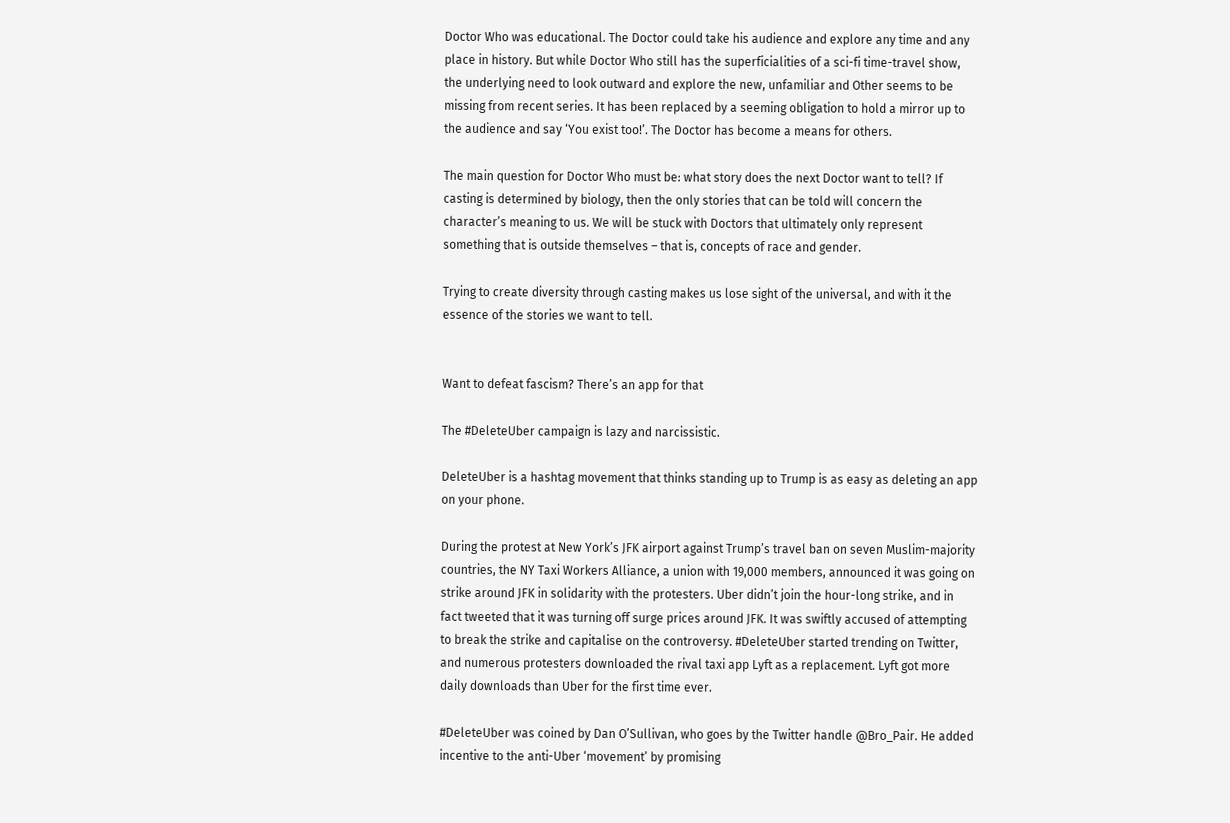Doctor Who was educational. The Doctor could take his audience and explore any time and any place in history. But while Doctor Who still has the superficialities of a sci-fi time-travel show, the underlying need to look outward and explore the new, unfamiliar and Other seems to be missing from recent series. It has been replaced by a seeming obligation to hold a mirror up to the audience and say ‘You exist too!’. The Doctor has become a means for others.

The main question for Doctor Who must be: what story does the next Doctor want to tell? If casting is determined by biology, then the only stories that can be told will concern the character’s meaning to us. We will be stuck with Doctors that ultimately only represent something that is outside themselves – that is, concepts of race and gender.

Trying to create diversity through casting makes us lose sight of the universal, and with it the essence of the stories we want to tell.


Want to defeat fascism? There’s an app for that

The #DeleteUber campaign is lazy and narcissistic.

DeleteUber is a hashtag movement that thinks standing up to Trump is as easy as deleting an app on your phone.

During the protest at New York’s JFK airport against Trump’s travel ban on seven Muslim-majority countries, the NY Taxi Workers Alliance, a union with 19,000 members, announced it was going on strike around JFK in solidarity with the protesters. Uber didn’t join the hour-long strike, and in fact tweeted that it was turning off surge prices around JFK. It was swiftly accused of attempting to break the strike and capitalise on the controversy. #DeleteUber started trending on Twitter, and numerous protesters downloaded the rival taxi app Lyft as a replacement. Lyft got more daily downloads than Uber for the first time ever.

#DeleteUber was coined by Dan O’Sullivan, who goes by the Twitter handle @Bro_Pair. He added incentive to the anti-Uber ‘movement’ by promising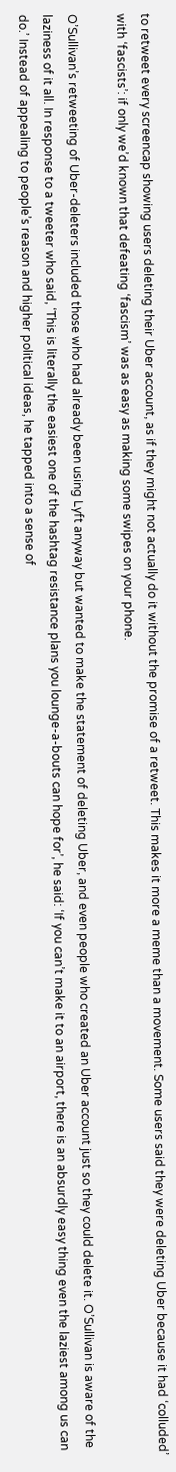to retweet every screencap showing users deleting their Uber account, as if they might not actually do it without the promise of a retweet. This makes it more a meme than a movement. Some users said they were deleting Uber because it had ‘colluded’ with ‘fascists’: if only we’d known that defeating ‘fascism’ was as easy as making some swipes on your phone.

O’Sullivan’s retweeting of Uber-deleters included those who had already been using Lyft anyway but wanted to make the statement of deleting Uber, and even people who created an Uber account just so they could delete it. O’Sullivan is aware of the laziness of it all. In response to a tweeter who said, ‘This is literally the easiest one of the hashtag resistance plans you lounge-a-bouts can hope for’, he said: ‘If you can’t make it to an airport, there is an absurdly easy thing even the laziest among us can do.’ Instead of appealing to people’s reason and higher political ideas, he tapped into a sense of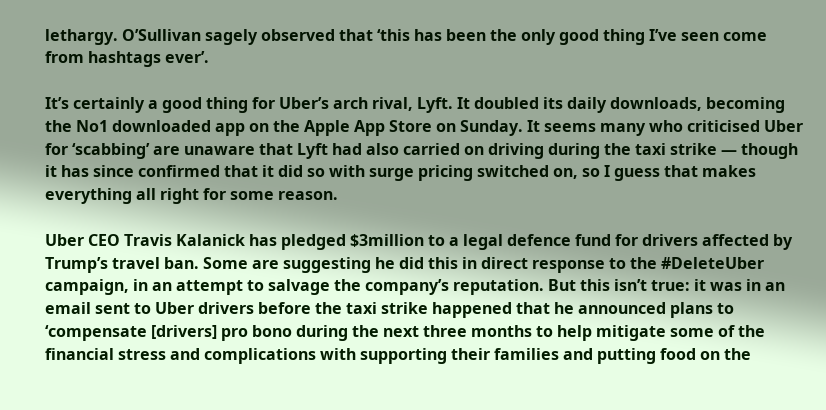lethargy. O’Sullivan sagely observed that ‘this has been the only good thing I’ve seen come from hashtags ever’.

It’s certainly a good thing for Uber’s arch rival, Lyft. It doubled its daily downloads, becoming the No1 downloaded app on the Apple App Store on Sunday. It seems many who criticised Uber for ‘scabbing’ are unaware that Lyft had also carried on driving during the taxi strike — though it has since confirmed that it did so with surge pricing switched on, so I guess that makes everything all right for some reason.

Uber CEO Travis Kalanick has pledged $3million to a legal defence fund for drivers affected by Trump’s travel ban. Some are suggesting he did this in direct response to the #DeleteUber campaign, in an attempt to salvage the company’s reputation. But this isn’t true: it was in an email sent to Uber drivers before the taxi strike happened that he announced plans to ‘compensate [drivers] pro bono during the next three months to help mitigate some of the financial stress and complications with supporting their families and putting food on the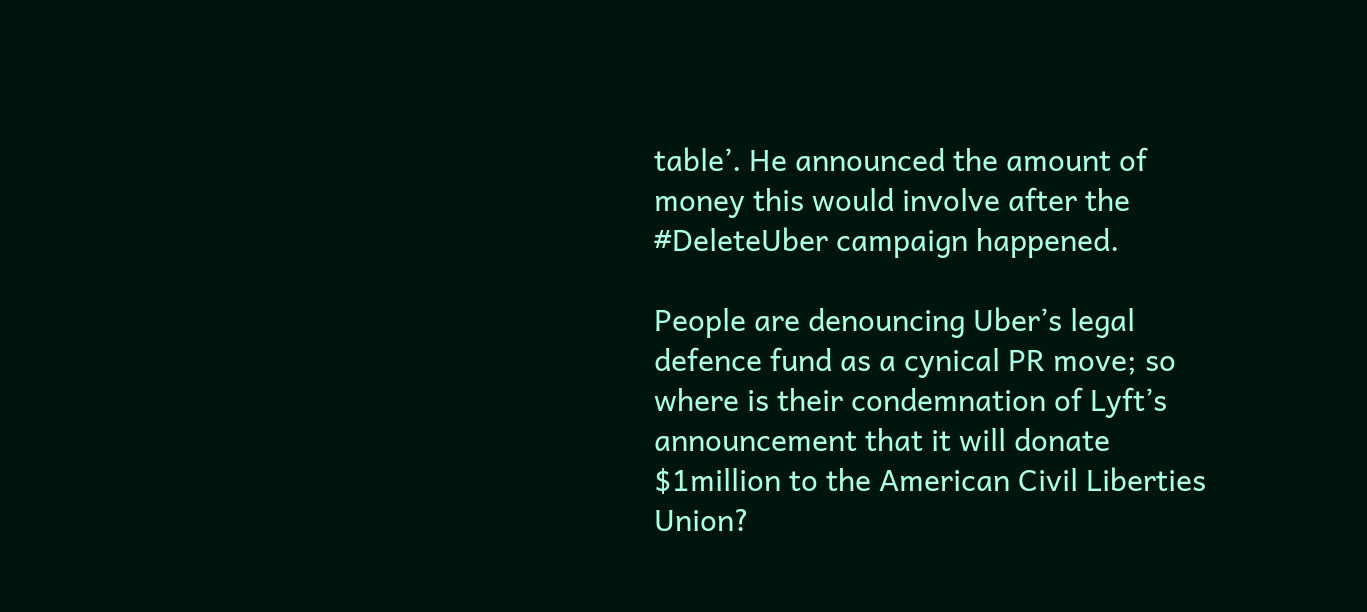table’. He announced the amount of money this would involve after the #DeleteUber campaign happened.

People are denouncing Uber’s legal defence fund as a cynical PR move; so where is their condemnation of Lyft’s announcement that it will donate $1million to the American Civil Liberties Union?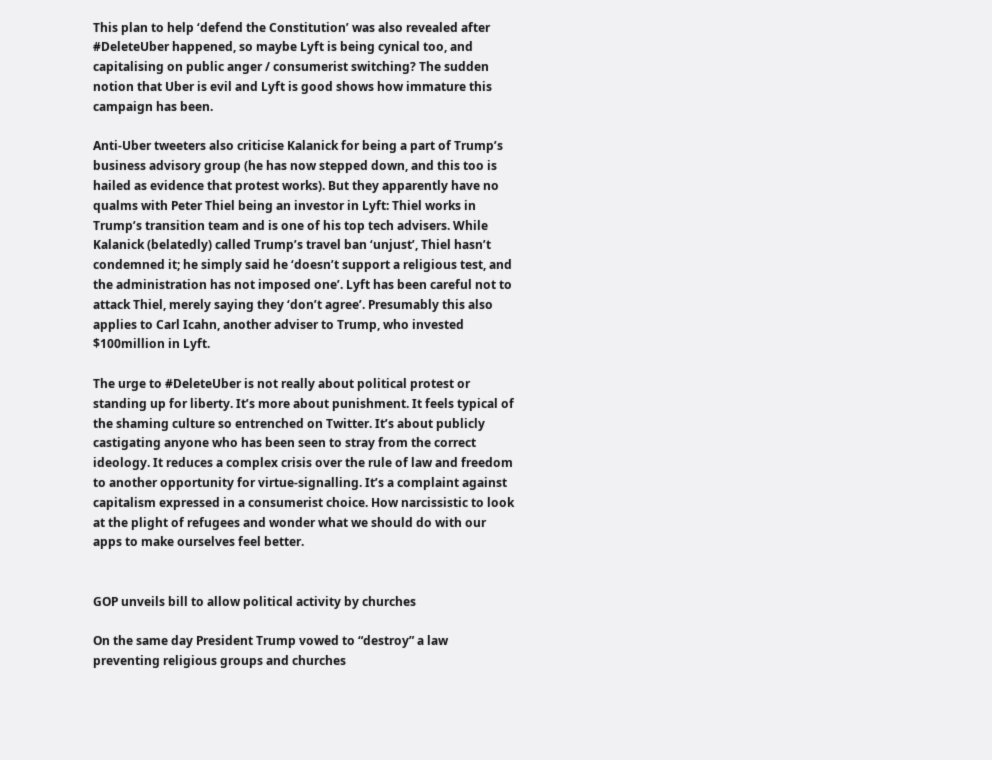This plan to help ‘defend the Constitution’ was also revealed after #DeleteUber happened, so maybe Lyft is being cynical too, and capitalising on public anger / consumerist switching? The sudden notion that Uber is evil and Lyft is good shows how immature this campaign has been.

Anti-Uber tweeters also criticise Kalanick for being a part of Trump’s business advisory group (he has now stepped down, and this too is hailed as evidence that protest works). But they apparently have no qualms with Peter Thiel being an investor in Lyft: Thiel works in Trump’s transition team and is one of his top tech advisers. While Kalanick (belatedly) called Trump’s travel ban ‘unjust’, Thiel hasn’t condemned it; he simply said he ‘doesn’t support a religious test, and the administration has not imposed one’. Lyft has been careful not to attack Thiel, merely saying they ‘don’t agree’. Presumably this also applies to Carl Icahn, another adviser to Trump, who invested $100million in Lyft.

The urge to #DeleteUber is not really about political protest or standing up for liberty. It’s more about punishment. It feels typical of the shaming culture so entrenched on Twitter. It’s about publicly castigating anyone who has been seen to stray from the correct ideology. It reduces a complex crisis over the rule of law and freedom to another opportunity for virtue-signalling. It’s a complaint against capitalism expressed in a consumerist choice. How narcissistic to look at the plight of refugees and wonder what we should do with our apps to make ourselves feel better.


GOP unveils bill to allow political activity by churches

On the same day President Trump vowed to “destroy” a law preventing religious groups and churches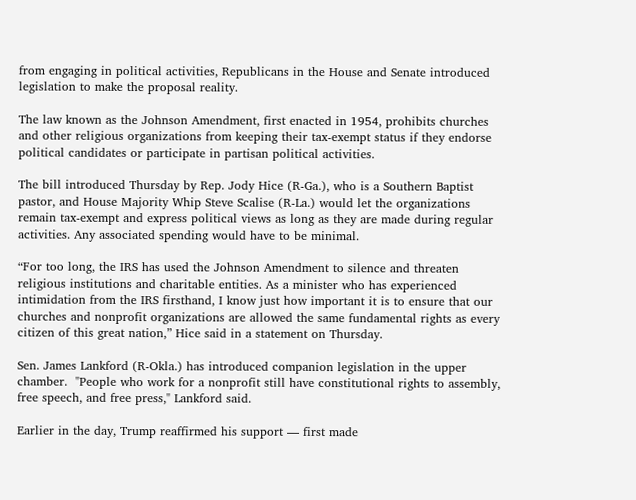from engaging in political activities, Republicans in the House and Senate introduced legislation to make the proposal reality.

The law known as the Johnson Amendment, first enacted in 1954, prohibits churches and other religious organizations from keeping their tax-exempt status if they endorse political candidates or participate in partisan political activities.

The bill introduced Thursday by Rep. Jody Hice (R-Ga.), who is a Southern Baptist pastor, and House Majority Whip Steve Scalise (R-La.) would let the organizations remain tax-exempt and express political views as long as they are made during regular activities. Any associated spending would have to be minimal.

“For too long, the IRS has used the Johnson Amendment to silence and threaten religious institutions and charitable entities. As a minister who has experienced intimidation from the IRS firsthand, I know just how important it is to ensure that our churches and nonprofit organizations are allowed the same fundamental rights as every citizen of this great nation,” Hice said in a statement on Thursday.

Sen. James Lankford (R-Okla.) has introduced companion legislation in the upper chamber.  "People who work for a nonprofit still have constitutional rights to assembly, free speech, and free press," Lankford said.

Earlier in the day, Trump reaffirmed his support — first made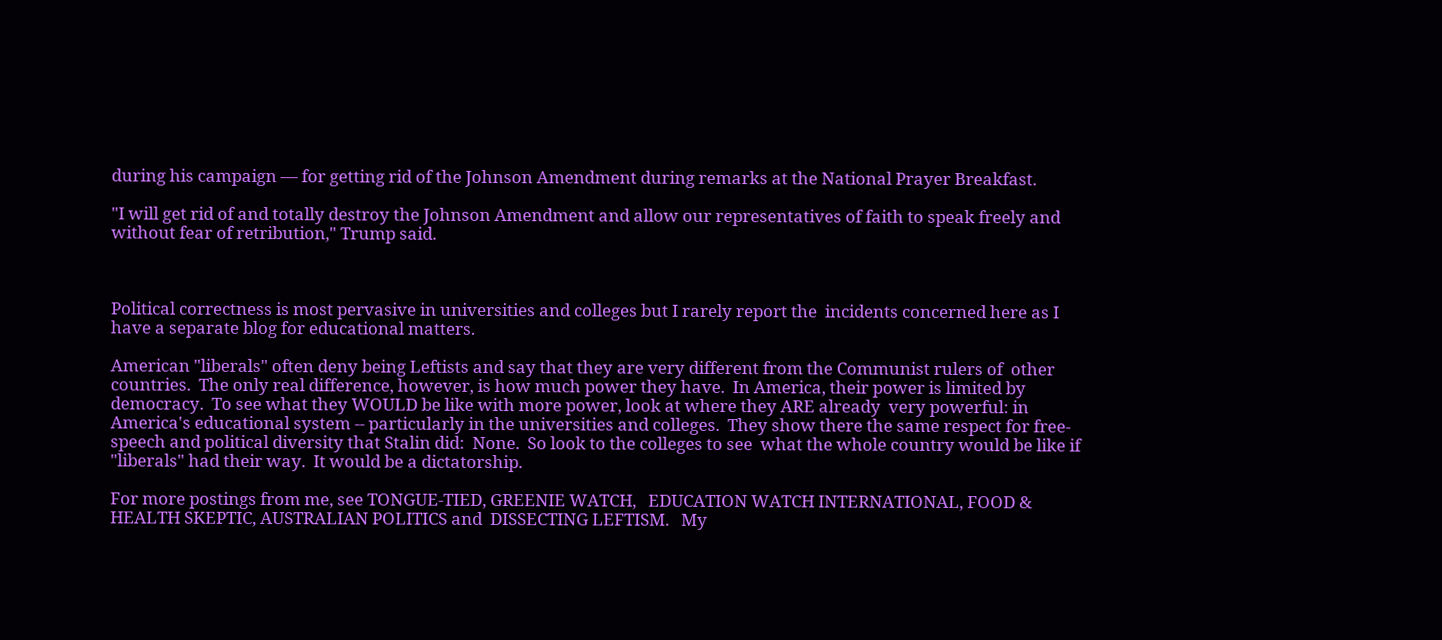during his campaign — for getting rid of the Johnson Amendment during remarks at the National Prayer Breakfast.

"I will get rid of and totally destroy the Johnson Amendment and allow our representatives of faith to speak freely and without fear of retribution," Trump said.



Political correctness is most pervasive in universities and colleges but I rarely report the  incidents concerned here as I have a separate blog for educational matters.

American "liberals" often deny being Leftists and say that they are very different from the Communist rulers of  other countries.  The only real difference, however, is how much power they have.  In America, their power is limited by democracy.  To see what they WOULD be like with more power, look at where they ARE already  very powerful: in America's educational system -- particularly in the universities and colleges.  They show there the same respect for free-speech and political diversity that Stalin did:  None.  So look to the colleges to see  what the whole country would be like if "liberals" had their way.  It would be a dictatorship.

For more postings from me, see TONGUE-TIED, GREENIE WATCH,   EDUCATION WATCH INTERNATIONAL, FOOD & HEALTH SKEPTIC, AUSTRALIAN POLITICS and  DISSECTING LEFTISM.   My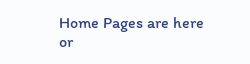Home Pages are here or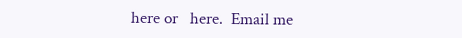here or   here.  Email me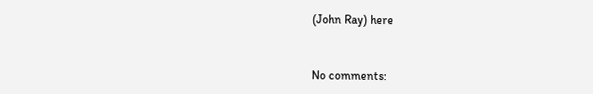(John Ray) here


No comments: